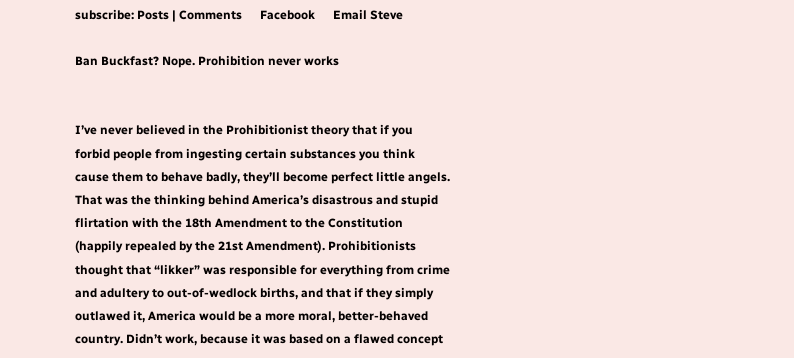subscribe: Posts | Comments      Facebook      Email Steve

Ban Buckfast? Nope. Prohibition never works


I’ve never believed in the Prohibitionist theory that if you forbid people from ingesting certain substances you think cause them to behave badly, they’ll become perfect little angels. That was the thinking behind America’s disastrous and stupid flirtation with the 18th Amendment to the Constitution (happily repealed by the 21st Amendment). Prohibitionists thought that “likker” was responsible for everything from crime and adultery to out-of-wedlock births, and that if they simply outlawed it, America would be a more moral, better-behaved country. Didn’t work, because it was based on a flawed concept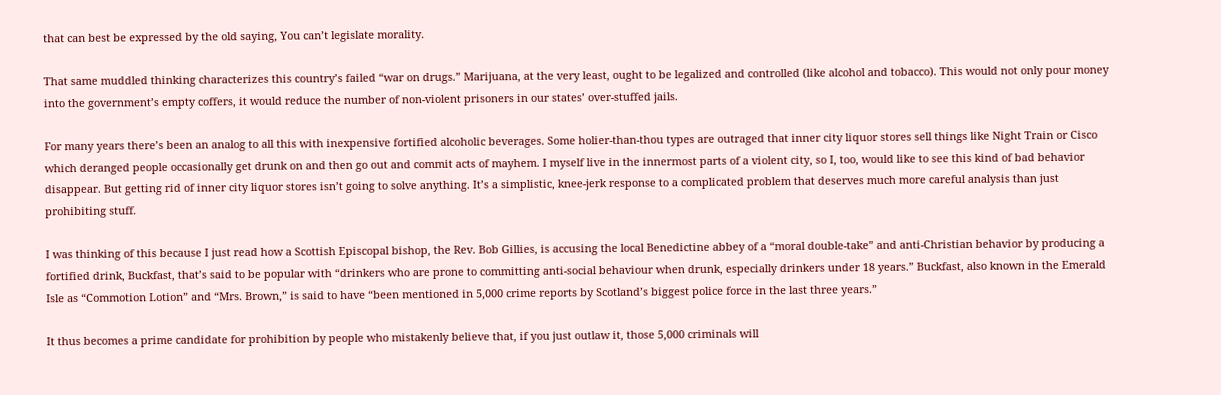that can best be expressed by the old saying, You can’t legislate morality.

That same muddled thinking characterizes this country’s failed “war on drugs.” Marijuana, at the very least, ought to be legalized and controlled (like alcohol and tobacco). This would not only pour money into the government’s empty coffers, it would reduce the number of non-violent prisoners in our states’ over-stuffed jails.

For many years there’s been an analog to all this with inexpensive fortified alcoholic beverages. Some holier-than-thou types are outraged that inner city liquor stores sell things like Night Train or Cisco which deranged people occasionally get drunk on and then go out and commit acts of mayhem. I myself live in the innermost parts of a violent city, so I, too, would like to see this kind of bad behavior disappear. But getting rid of inner city liquor stores isn’t going to solve anything. It’s a simplistic, knee-jerk response to a complicated problem that deserves much more careful analysis than just prohibiting stuff.

I was thinking of this because I just read how a Scottish Episcopal bishop, the Rev. Bob Gillies, is accusing the local Benedictine abbey of a “moral double-take” and anti-Christian behavior by producing a fortified drink, Buckfast, that’s said to be popular with “drinkers who are prone to committing anti-social behaviour when drunk, especially drinkers under 18 years.” Buckfast, also known in the Emerald Isle as “Commotion Lotion” and “Mrs. Brown,” is said to have “been mentioned in 5,000 crime reports by Scotland’s biggest police force in the last three years.”

It thus becomes a prime candidate for prohibition by people who mistakenly believe that, if you just outlaw it, those 5,000 criminals will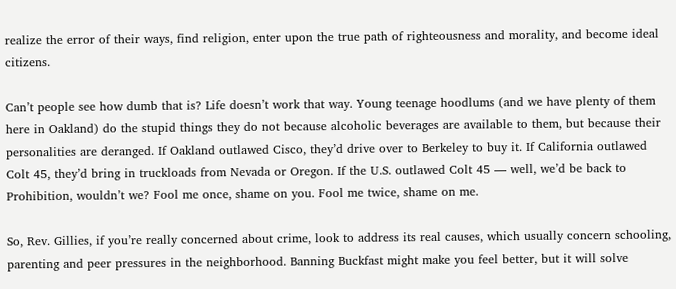realize the error of their ways, find religion, enter upon the true path of righteousness and morality, and become ideal citizens.

Can’t people see how dumb that is? Life doesn’t work that way. Young teenage hoodlums (and we have plenty of them here in Oakland) do the stupid things they do not because alcoholic beverages are available to them, but because their personalities are deranged. If Oakland outlawed Cisco, they’d drive over to Berkeley to buy it. If California outlawed Colt 45, they’d bring in truckloads from Nevada or Oregon. If the U.S. outlawed Colt 45 — well, we’d be back to Prohibition, wouldn’t we? Fool me once, shame on you. Fool me twice, shame on me.

So, Rev. Gillies, if you’re really concerned about crime, look to address its real causes, which usually concern schooling, parenting and peer pressures in the neighborhood. Banning Buckfast might make you feel better, but it will solve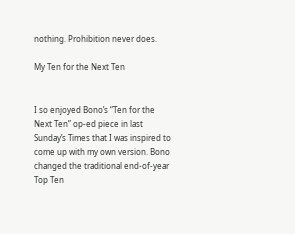nothing. Prohibition never does.

My Ten for the Next Ten


I so enjoyed Bono’s “Ten for the Next Ten” op-ed piece in last Sunday’s Times that I was inspired to come up with my own version. Bono changed the traditional end-of-year Top Ten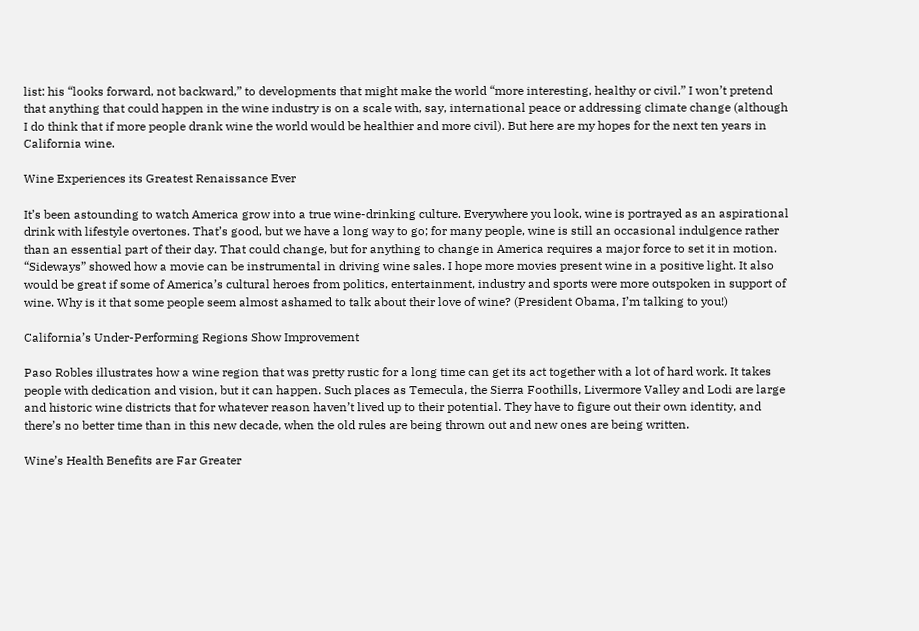list: his “looks forward, not backward,” to developments that might make the world “more interesting, healthy or civil.” I won’t pretend that anything that could happen in the wine industry is on a scale with, say, international peace or addressing climate change (although I do think that if more people drank wine the world would be healthier and more civil). But here are my hopes for the next ten years in California wine.

Wine Experiences its Greatest Renaissance Ever

It’s been astounding to watch America grow into a true wine-drinking culture. Everywhere you look, wine is portrayed as an aspirational drink with lifestyle overtones. That’s good, but we have a long way to go; for many people, wine is still an occasional indulgence rather than an essential part of their day. That could change, but for anything to change in America requires a major force to set it in motion. “Sideways” showed how a movie can be instrumental in driving wine sales. I hope more movies present wine in a positive light. It also would be great if some of America’s cultural heroes from politics, entertainment, industry and sports were more outspoken in support of wine. Why is it that some people seem almost ashamed to talk about their love of wine? (President Obama, I’m talking to you!)

California’s Under-Performing Regions Show Improvement

Paso Robles illustrates how a wine region that was pretty rustic for a long time can get its act together with a lot of hard work. It takes people with dedication and vision, but it can happen. Such places as Temecula, the Sierra Foothills, Livermore Valley and Lodi are large and historic wine districts that for whatever reason haven’t lived up to their potential. They have to figure out their own identity, and there’s no better time than in this new decade, when the old rules are being thrown out and new ones are being written.

Wine’s Health Benefits are Far Greater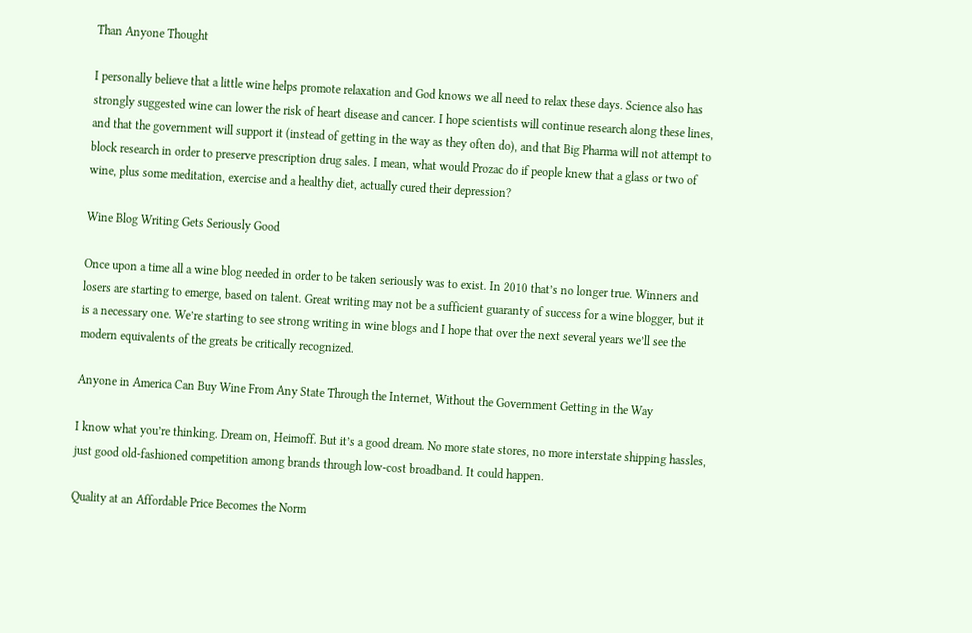Than Anyone Thought

I personally believe that a little wine helps promote relaxation and God knows we all need to relax these days. Science also has strongly suggested wine can lower the risk of heart disease and cancer. I hope scientists will continue research along these lines, and that the government will support it (instead of getting in the way as they often do), and that Big Pharma will not attempt to block research in order to preserve prescription drug sales. I mean, what would Prozac do if people knew that a glass or two of wine, plus some meditation, exercise and a healthy diet, actually cured their depression?

Wine Blog Writing Gets Seriously Good

Once upon a time all a wine blog needed in order to be taken seriously was to exist. In 2010 that’s no longer true. Winners and losers are starting to emerge, based on talent. Great writing may not be a sufficient guaranty of success for a wine blogger, but it is a necessary one. We’re starting to see strong writing in wine blogs and I hope that over the next several years we’ll see the modern equivalents of the greats be critically recognized.

Anyone in America Can Buy Wine From Any State Through the Internet, Without the Government Getting in the Way

I know what you’re thinking. Dream on, Heimoff. But it’s a good dream. No more state stores, no more interstate shipping hassles, just good old-fashioned competition among brands through low-cost broadband. It could happen.

Quality at an Affordable Price Becomes the Norm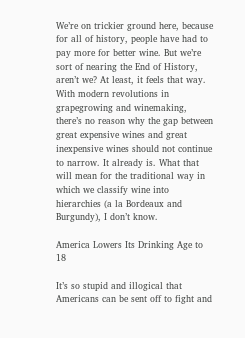We’re on trickier ground here, because for all of history, people have had to pay more for better wine. But we’re sort of nearing the End of History, aren’t we? At least, it feels that way. With modern revolutions in grapegrowing and winemaking, there’s no reason why the gap between great expensive wines and great inexpensive wines should not continue to narrow. It already is. What that will mean for the traditional way in which we classify wine into hierarchies (a la Bordeaux and Burgundy), I don’t know.

America Lowers Its Drinking Age to 18

It’s so stupid and illogical that Americans can be sent off to fight and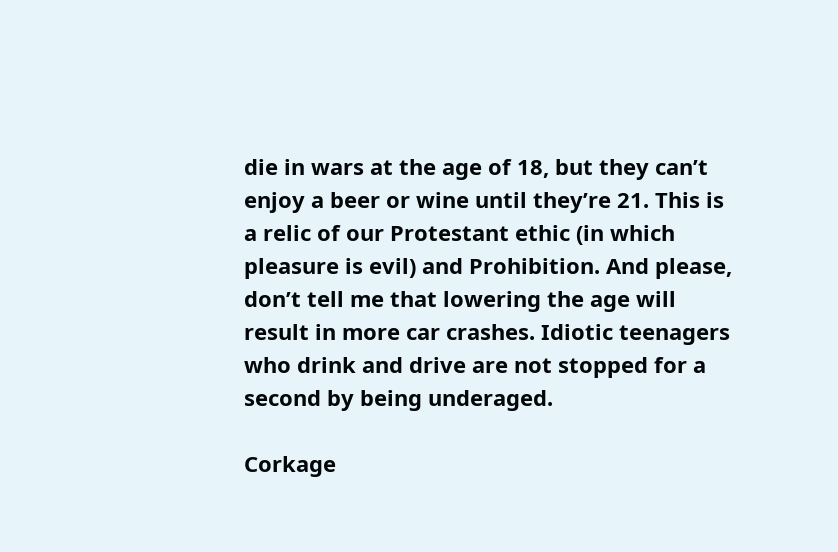die in wars at the age of 18, but they can’t enjoy a beer or wine until they’re 21. This is a relic of our Protestant ethic (in which pleasure is evil) and Prohibition. And please, don’t tell me that lowering the age will result in more car crashes. Idiotic teenagers who drink and drive are not stopped for a second by being underaged.

Corkage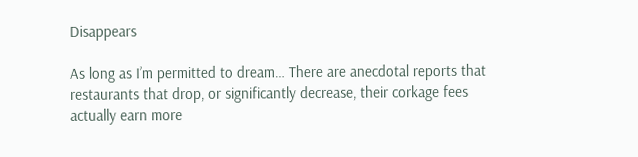Disappears

As long as I’m permitted to dream… There are anecdotal reports that restaurants that drop, or significantly decrease, their corkage fees actually earn more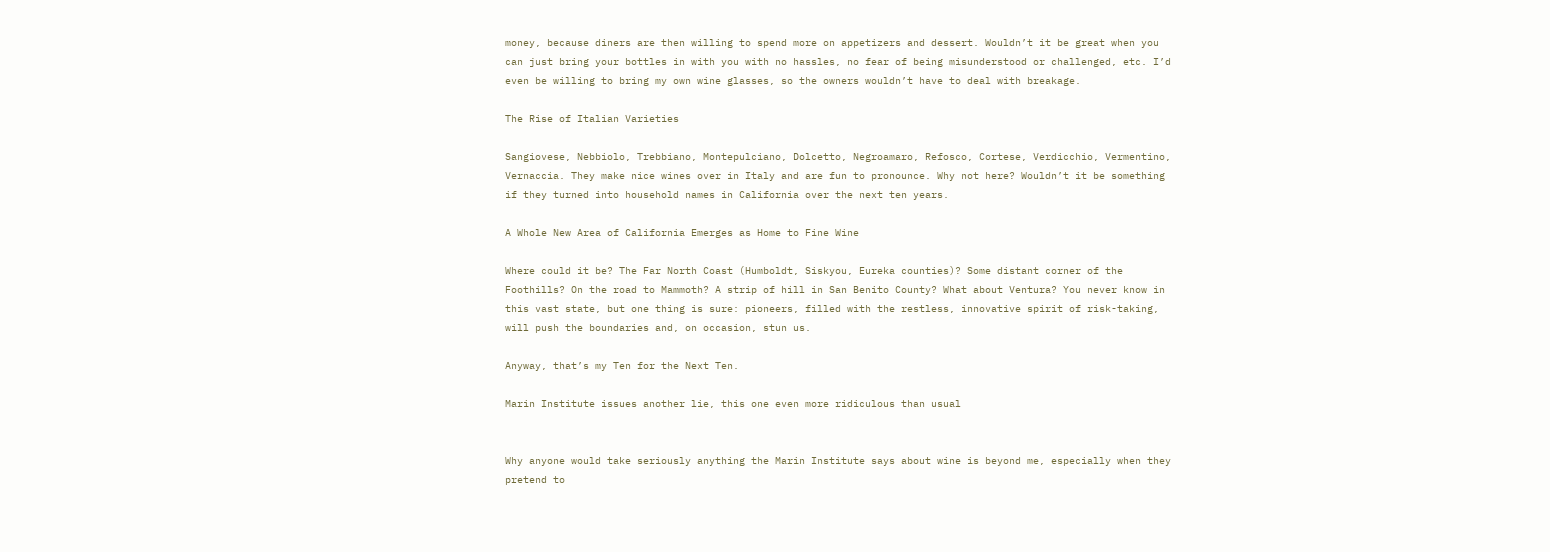money, because diners are then willing to spend more on appetizers and dessert. Wouldn’t it be great when you can just bring your bottles in with you with no hassles, no fear of being misunderstood or challenged, etc. I’d even be willing to bring my own wine glasses, so the owners wouldn’t have to deal with breakage.

The Rise of Italian Varieties

Sangiovese, Nebbiolo, Trebbiano, Montepulciano, Dolcetto, Negroamaro, Refosco, Cortese, Verdicchio, Vermentino, Vernaccia. They make nice wines over in Italy and are fun to pronounce. Why not here? Wouldn’t it be something if they turned into household names in California over the next ten years.

A Whole New Area of California Emerges as Home to Fine Wine

Where could it be? The Far North Coast (Humboldt, Siskyou, Eureka counties)? Some distant corner of the Foothills? On the road to Mammoth? A strip of hill in San Benito County? What about Ventura? You never know in this vast state, but one thing is sure: pioneers, filled with the restless, innovative spirit of risk-taking, will push the boundaries and, on occasion, stun us.

Anyway, that’s my Ten for the Next Ten.

Marin Institute issues another lie, this one even more ridiculous than usual


Why anyone would take seriously anything the Marin Institute says about wine is beyond me, especially when they pretend to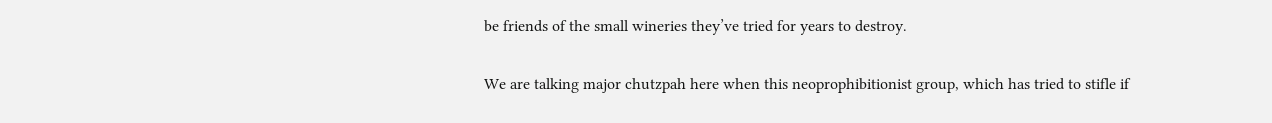be friends of the small wineries they’ve tried for years to destroy.

We are talking major chutzpah here when this neoprophibitionist group, which has tried to stifle if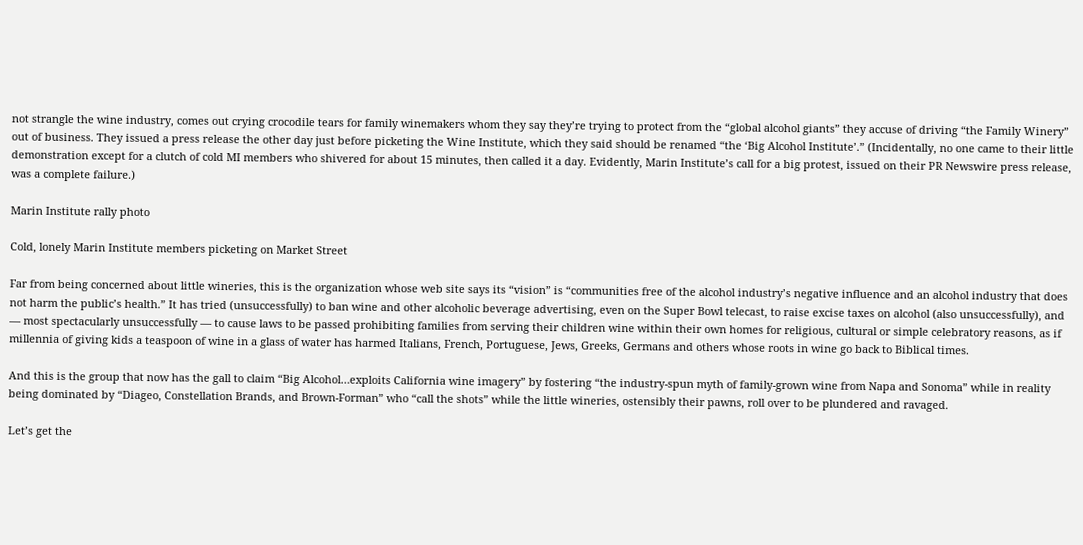not strangle the wine industry, comes out crying crocodile tears for family winemakers whom they say they’re trying to protect from the “global alcohol giants” they accuse of driving “the Family Winery” out of business. They issued a press release the other day just before picketing the Wine Institute, which they said should be renamed “the ‘Big Alcohol Institute’.” (Incidentally, no one came to their little demonstration except for a clutch of cold MI members who shivered for about 15 minutes, then called it a day. Evidently, Marin Institute’s call for a big protest, issued on their PR Newswire press release, was a complete failure.)

Marin Institute rally photo

Cold, lonely Marin Institute members picketing on Market Street

Far from being concerned about little wineries, this is the organization whose web site says its “vision” is “communities free of the alcohol industry’s negative influence and an alcohol industry that does not harm the public’s health.” It has tried (unsuccessfully) to ban wine and other alcoholic beverage advertising, even on the Super Bowl telecast, to raise excise taxes on alcohol (also unsuccessfully), and — most spectacularly unsuccessfully — to cause laws to be passed prohibiting families from serving their children wine within their own homes for religious, cultural or simple celebratory reasons, as if millennia of giving kids a teaspoon of wine in a glass of water has harmed Italians, French, Portuguese, Jews, Greeks, Germans and others whose roots in wine go back to Biblical times.

And this is the group that now has the gall to claim “Big Alcohol…exploits California wine imagery” by fostering “the industry-spun myth of family-grown wine from Napa and Sonoma” while in reality being dominated by “Diageo, Constellation Brands, and Brown-Forman” who “call the shots” while the little wineries, ostensibly their pawns, roll over to be plundered and ravaged.

Let’s get the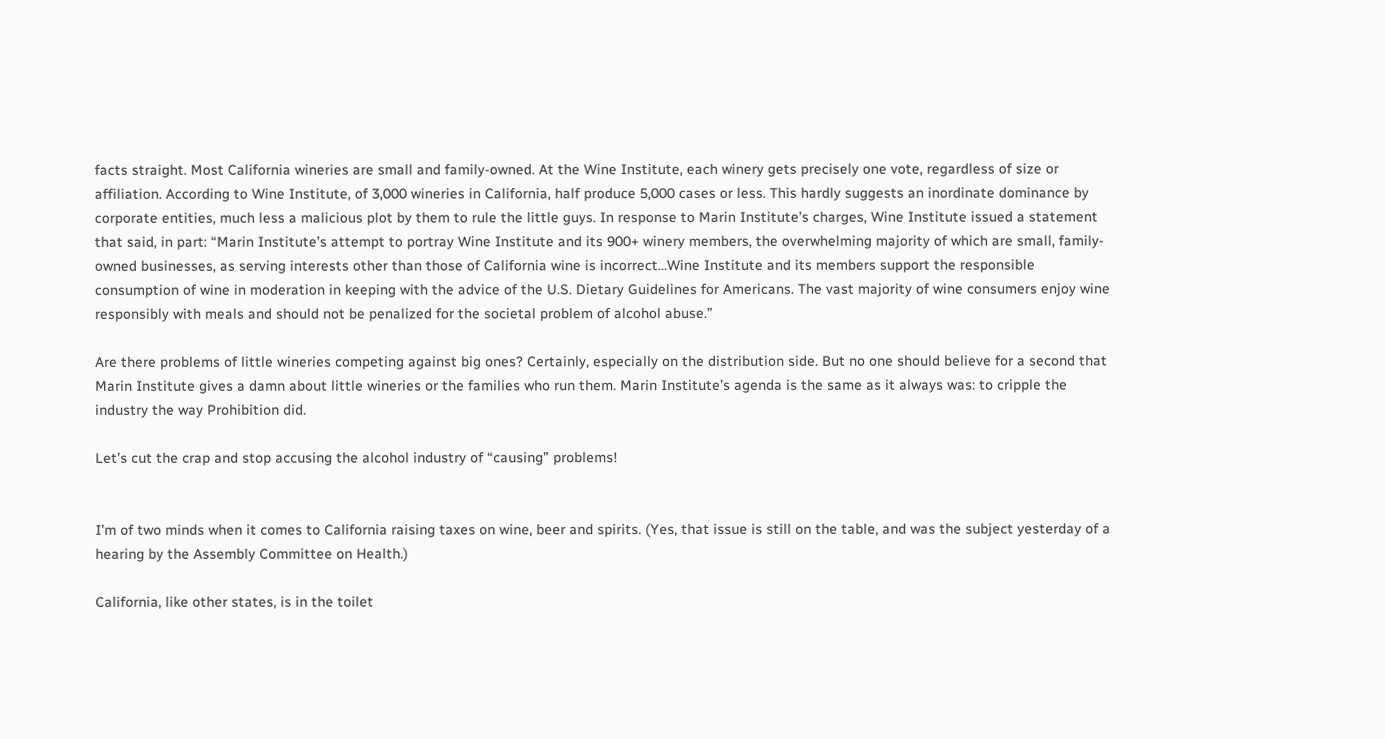facts straight. Most California wineries are small and family-owned. At the Wine Institute, each winery gets precisely one vote, regardless of size or affiliation. According to Wine Institute, of 3,000 wineries in California, half produce 5,000 cases or less. This hardly suggests an inordinate dominance by corporate entities, much less a malicious plot by them to rule the little guys. In response to Marin Institute’s charges, Wine Institute issued a statement that said, in part: “Marin Institute’s attempt to portray Wine Institute and its 900+ winery members, the overwhelming majority of which are small, family-owned businesses, as serving interests other than those of California wine is incorrect…Wine Institute and its members support the responsible consumption of wine in moderation in keeping with the advice of the U.S. Dietary Guidelines for Americans. The vast majority of wine consumers enjoy wine responsibly with meals and should not be penalized for the societal problem of alcohol abuse.”

Are there problems of little wineries competing against big ones? Certainly, especially on the distribution side. But no one should believe for a second that Marin Institute gives a damn about little wineries or the families who run them. Marin Institute’s agenda is the same as it always was: to cripple the industry the way Prohibition did.

Let’s cut the crap and stop accusing the alcohol industry of “causing” problems!


I’m of two minds when it comes to California raising taxes on wine, beer and spirits. (Yes, that issue is still on the table, and was the subject yesterday of a hearing by the Assembly Committee on Health.)

California, like other states, is in the toilet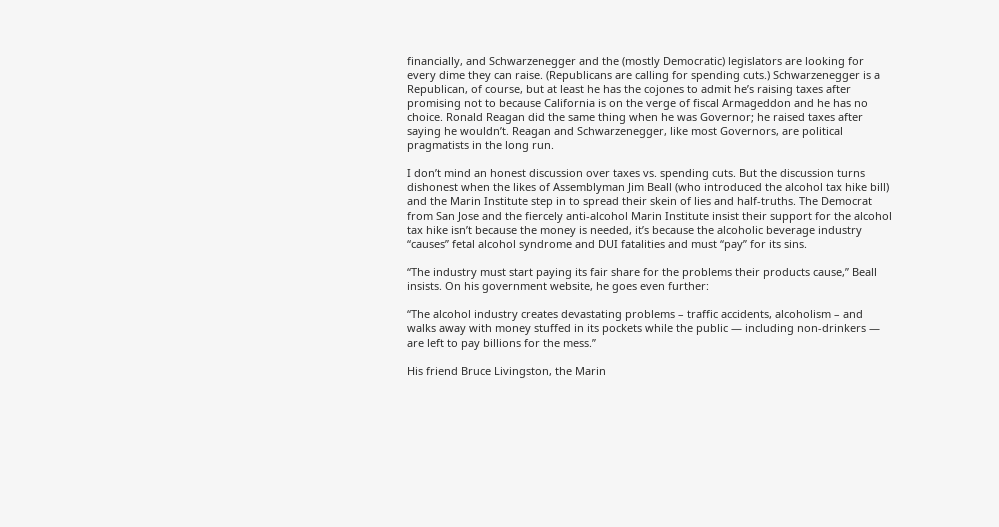financially, and Schwarzenegger and the (mostly Democratic) legislators are looking for every dime they can raise. (Republicans are calling for spending cuts.) Schwarzenegger is a Republican, of course, but at least he has the cojones to admit he’s raising taxes after promising not to because California is on the verge of fiscal Armageddon and he has no choice. Ronald Reagan did the same thing when he was Governor; he raised taxes after saying he wouldn’t. Reagan and Schwarzenegger, like most Governors, are political pragmatists in the long run.

I don’t mind an honest discussion over taxes vs. spending cuts. But the discussion turns dishonest when the likes of Assemblyman Jim Beall (who introduced the alcohol tax hike bill) and the Marin Institute step in to spread their skein of lies and half-truths. The Democrat from San Jose and the fiercely anti-alcohol Marin Institute insist their support for the alcohol tax hike isn’t because the money is needed, it’s because the alcoholic beverage industry “causes” fetal alcohol syndrome and DUI fatalities and must “pay” for its sins.

“The industry must start paying its fair share for the problems their products cause,” Beall insists. On his government website, he goes even further:

“The alcohol industry creates devastating problems – traffic accidents, alcoholism – and walks away with money stuffed in its pockets while the public — including non-drinkers — are left to pay billions for the mess.’’

His friend Bruce Livingston, the Marin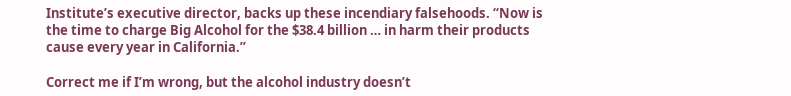Institute’s executive director, backs up these incendiary falsehoods. “Now is the time to charge Big Alcohol for the $38.4 billion … in harm their products cause every year in California.”

Correct me if I’m wrong, but the alcohol industry doesn’t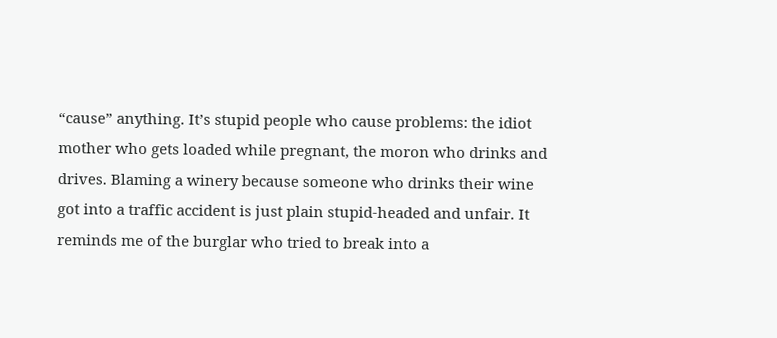“cause” anything. It’s stupid people who cause problems: the idiot mother who gets loaded while pregnant, the moron who drinks and drives. Blaming a winery because someone who drinks their wine got into a traffic accident is just plain stupid-headed and unfair. It reminds me of the burglar who tried to break into a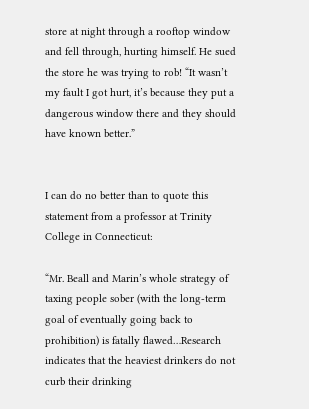store at night through a rooftop window and fell through, hurting himself. He sued the store he was trying to rob! “It wasn’t my fault I got hurt, it’s because they put a dangerous window there and they should have known better.”


I can do no better than to quote this statement from a professor at Trinity College in Connecticut:

“Mr. Beall and Marin’s whole strategy of taxing people sober (with the long-term goal of eventually going back to prohibition) is fatally flawed…Research indicates that the heaviest drinkers do not curb their drinking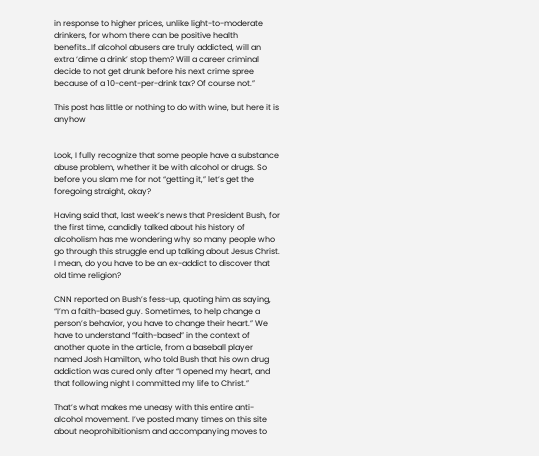in response to higher prices, unlike light-to-moderate drinkers, for whom there can be positive health benefits…If alcohol abusers are truly addicted, will an extra ‘dime a drink’ stop them? Will a career criminal decide to not get drunk before his next crime spree because of a 10-cent-per-drink tax? Of course not.”

This post has little or nothing to do with wine, but here it is anyhow


Look, I fully recognize that some people have a substance abuse problem, whether it be with alcohol or drugs. So before you slam me for not “getting it,” let’s get the foregoing straight, okay?

Having said that, last week’s news that President Bush, for the first time, candidly talked about his history of alcoholism has me wondering why so many people who go through this struggle end up talking about Jesus Christ. I mean, do you have to be an ex-addict to discover that old time religion?

CNN reported on Bush’s fess-up, quoting him as saying, “I’m a faith-based guy. Sometimes, to help change a person’s behavior, you have to change their heart.” We have to understand “faith-based” in the context of another quote in the article, from a baseball player named Josh Hamilton, who told Bush that his own drug addiction was cured only after “I opened my heart, and that following night I committed my life to Christ.”

That’s what makes me uneasy with this entire anti-alcohol movement. I’ve posted many times on this site about neoprohibitionism and accompanying moves to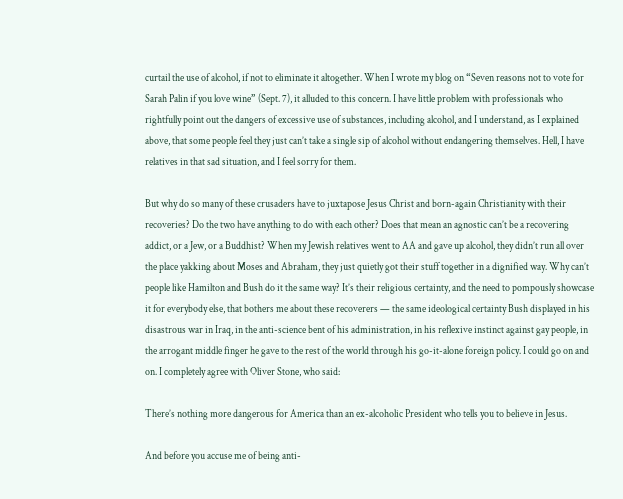curtail the use of alcohol, if not to eliminate it altogether. When I wrote my blog on “Seven reasons not to vote for Sarah Palin if you love wine” (Sept. 7), it alluded to this concern. I have little problem with professionals who rightfully point out the dangers of excessive use of substances, including alcohol, and I understand, as I explained above, that some people feel they just can’t take a single sip of alcohol without endangering themselves. Hell, I have relatives in that sad situation, and I feel sorry for them.

But why do so many of these crusaders have to juxtapose Jesus Christ and born-again Christianity with their recoveries? Do the two have anything to do with each other? Does that mean an agnostic can’t be a recovering addict, or a Jew, or a Buddhist? When my Jewish relatives went to AA and gave up alcohol, they didn’t run all over the place yakking about Moses and Abraham, they just quietly got their stuff together in a dignified way. Why can’t people like Hamilton and Bush do it the same way? It’s their religious certainty, and the need to pompously showcase it for everybody else, that bothers me about these recoverers — the same ideological certainty Bush displayed in his disastrous war in Iraq, in the anti-science bent of his administration, in his reflexive instinct against gay people, in the arrogant middle finger he gave to the rest of the world through his go-it-alone foreign policy. I could go on and on. I completely agree with Oliver Stone, who said:

There’s nothing more dangerous for America than an ex-alcoholic President who tells you to believe in Jesus.

And before you accuse me of being anti-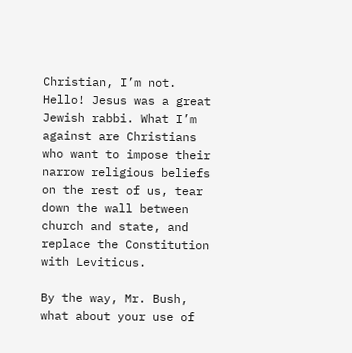Christian, I’m not. Hello! Jesus was a great Jewish rabbi. What I’m against are Christians who want to impose their narrow religious beliefs on the rest of us, tear down the wall between church and state, and replace the Constitution with Leviticus.

By the way, Mr. Bush, what about your use of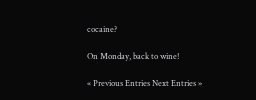cocaine?

On Monday, back to wine!

« Previous Entries Next Entries »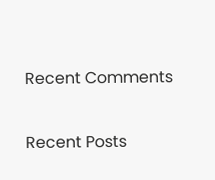Recent Comments

Recent Posts